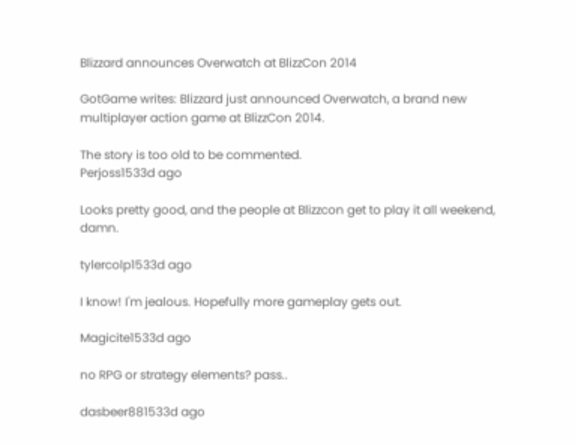Blizzard announces Overwatch at BlizzCon 2014

GotGame writes: Blizzard just announced Overwatch, a brand new multiplayer action game at BlizzCon 2014.

The story is too old to be commented.
Perjoss1533d ago

Looks pretty good, and the people at Blizzcon get to play it all weekend, damn.

tylercolp1533d ago

I know! I'm jealous. Hopefully more gameplay gets out.

Magicite1533d ago

no RPG or strategy elements? pass..

dasbeer881533d ago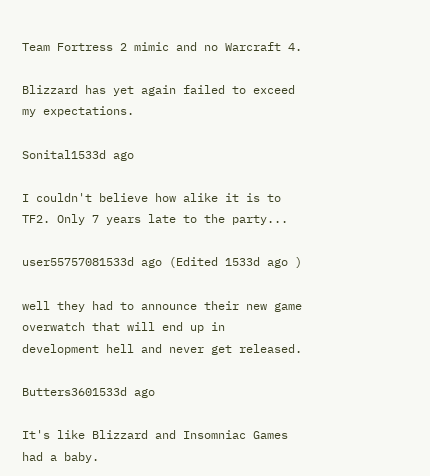Team Fortress 2 mimic and no Warcraft 4.

Blizzard has yet again failed to exceed my expectations.

Sonital1533d ago

I couldn't believe how alike it is to TF2. Only 7 years late to the party...

user55757081533d ago (Edited 1533d ago )

well they had to announce their new game overwatch that will end up in development hell and never get released.

Butters3601533d ago

It's like Blizzard and Insomniac Games had a baby.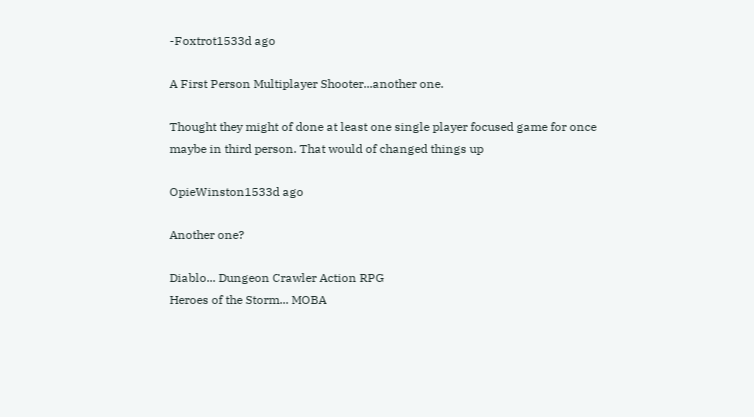-Foxtrot1533d ago

A First Person Multiplayer Shooter...another one.

Thought they might of done at least one single player focused game for once maybe in third person. That would of changed things up

OpieWinston1533d ago

Another one?

Diablo... Dungeon Crawler Action RPG
Heroes of the Storm... MOBA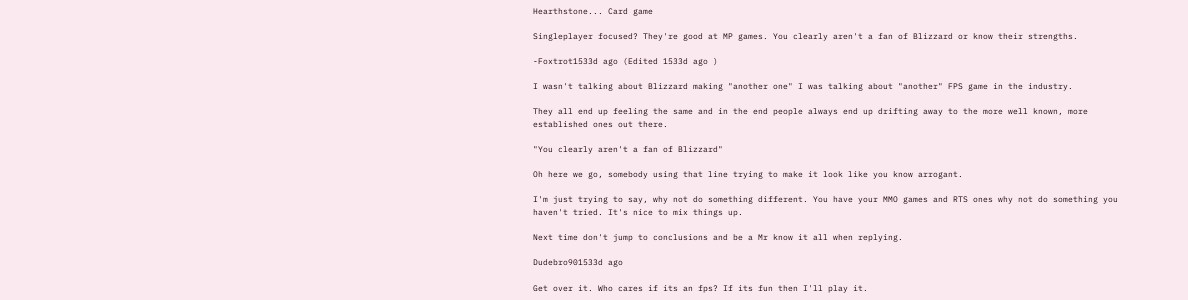Hearthstone... Card game

Singleplayer focused? They're good at MP games. You clearly aren't a fan of Blizzard or know their strengths.

-Foxtrot1533d ago (Edited 1533d ago )

I wasn't talking about Blizzard making "another one" I was talking about "another" FPS game in the industry.

They all end up feeling the same and in the end people always end up drifting away to the more well known, more established ones out there.

"You clearly aren't a fan of Blizzard"

Oh here we go, somebody using that line trying to make it look like you know arrogant.

I'm just trying to say, why not do something different. You have your MMO games and RTS ones why not do something you haven't tried. It's nice to mix things up.

Next time don't jump to conclusions and be a Mr know it all when replying.

Dudebro901533d ago

Get over it. Who cares if its an fps? If its fun then I'll play it.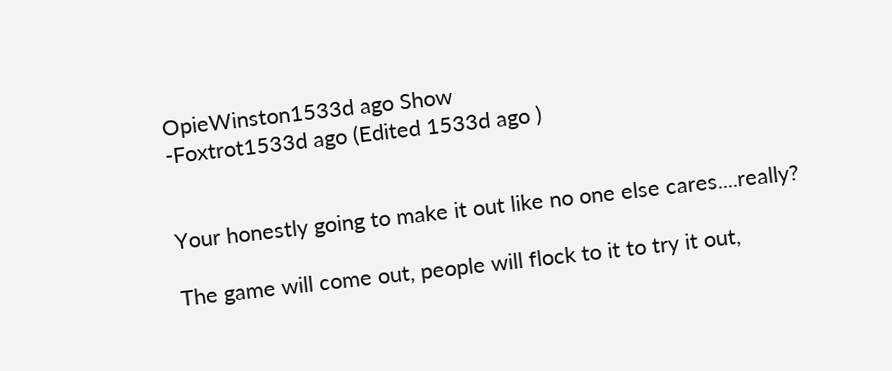OpieWinston1533d ago Show
-Foxtrot1533d ago (Edited 1533d ago )


Your honestly going to make it out like no one else cares....really?

The game will come out, people will flock to it to try it out,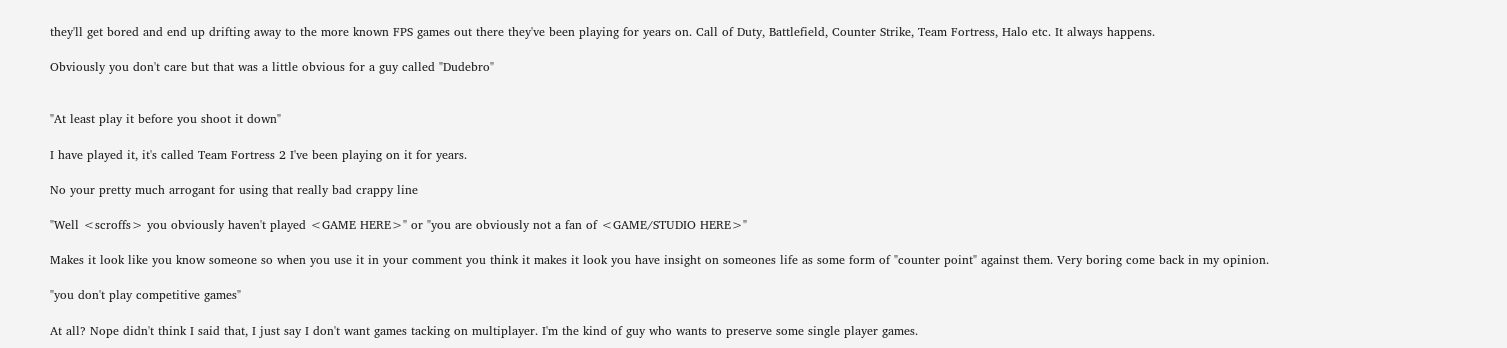they'll get bored and end up drifting away to the more known FPS games out there they've been playing for years on. Call of Duty, Battlefield, Counter Strike, Team Fortress, Halo etc. It always happens.

Obviously you don't care but that was a little obvious for a guy called "Dudebro"


"At least play it before you shoot it down"

I have played it, it's called Team Fortress 2 I've been playing on it for years.

No your pretty much arrogant for using that really bad crappy line

"Well <scroffs> you obviously haven't played <GAME HERE>" or "you are obviously not a fan of <GAME/STUDIO HERE>"

Makes it look like you know someone so when you use it in your comment you think it makes it look you have insight on someones life as some form of "counter point" against them. Very boring come back in my opinion.

"you don't play competitive games"

At all? Nope didn't think I said that, I just say I don't want games tacking on multiplayer. I'm the kind of guy who wants to preserve some single player games.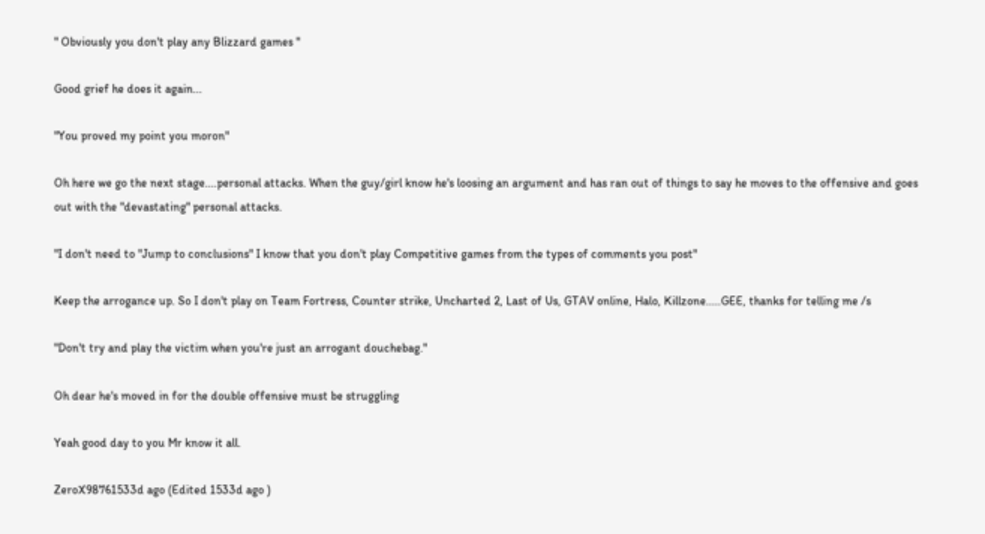" Obviously you don't play any Blizzard games "

Good grief he does it again...

"You proved my point you moron"

Oh here we go the next stage....personal attacks. When the guy/girl know he's loosing an argument and has ran out of things to say he moves to the offensive and goes out with the "devastating" personal attacks.

"I don't need to "Jump to conclusions" I know that you don't play Competitive games from the types of comments you post"

Keep the arrogance up. So I don't play on Team Fortress, Counter strike, Uncharted 2, Last of Us, GTAV online, Halo, Killzone.....GEE, thanks for telling me /s

"Don't try and play the victim when you're just an arrogant douchebag."

Oh dear he's moved in for the double offensive must be struggling

Yeah good day to you Mr know it all.

ZeroX98761533d ago (Edited 1533d ago )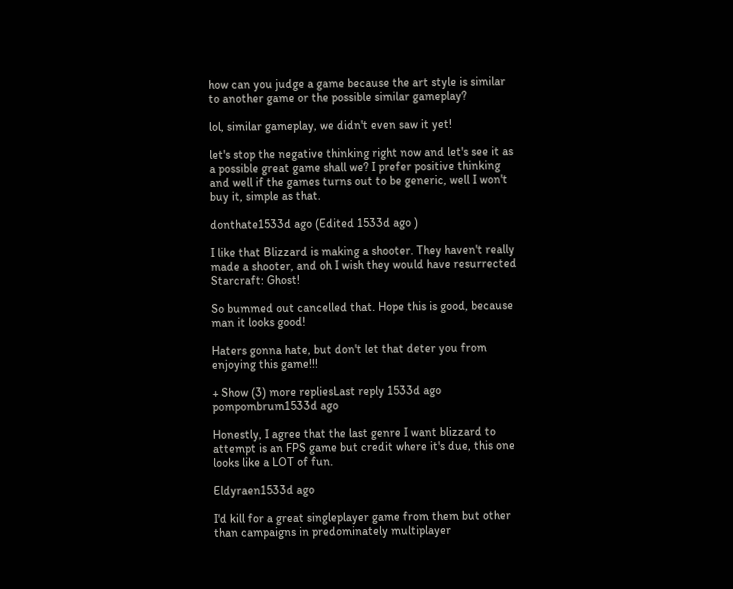how can you judge a game because the art style is similar to another game or the possible similar gameplay?

lol, similar gameplay, we didn't even saw it yet!

let's stop the negative thinking right now and let's see it as a possible great game shall we? I prefer positive thinking and well if the games turns out to be generic, well I won't buy it, simple as that.

donthate1533d ago (Edited 1533d ago )

I like that Blizzard is making a shooter. They haven't really made a shooter, and oh I wish they would have resurrected Starcraft: Ghost!

So bummed out cancelled that. Hope this is good, because man it looks good!

Haters gonna hate, but don't let that deter you from enjoying this game!!!

+ Show (3) more repliesLast reply 1533d ago
pompombrum1533d ago

Honestly, I agree that the last genre I want blizzard to attempt is an FPS game but credit where it's due, this one looks like a LOT of fun.

Eldyraen1533d ago

I'd kill for a great singleplayer game from them but other than campaigns in predominately multiplayer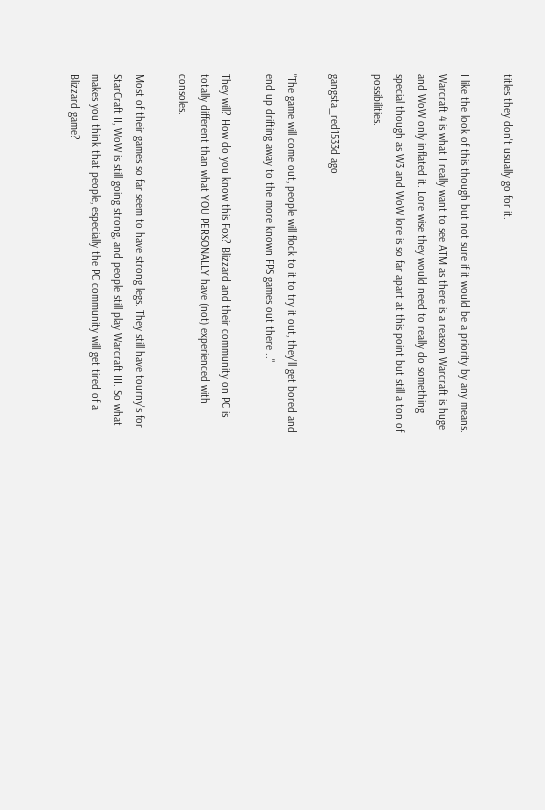titles they don't usually go for it.

I like the look of this though but not sure if it would be a priority by any means. Warcraft 4 is what I really want to see ATM as there is a reason Warcraft is huge and WoW only inflated it. Lore wise they would need to really do something special though as W3 and WoW lore is so far apart at this point but still a ton of possibilities.

gangsta_red1533d ago

"The game will come out, people will flock to it to try it out, they'll get bored and end up drifting away to the more known FPS games out there .."

They will? How do you know this Fox? Blizzard and their community on PC is totally different than what YOU PERSONALLY have (not) experienced with consoles.

Most of their games so far seem to have strong legs. They still have tourny's for StarCraft II, WoW is still going strong, and people still play Warcraft III. So what makes you think that people, especially the PC community will get tired of a Blizzard game?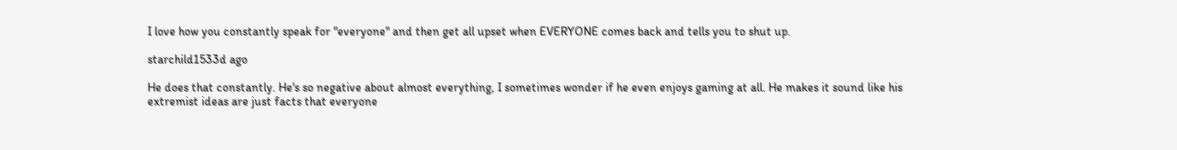I love how you constantly speak for "everyone" and then get all upset when EVERYONE comes back and tells you to shut up.

starchild1533d ago

He does that constantly. He's so negative about almost everything, I sometimes wonder if he even enjoys gaming at all. He makes it sound like his extremist ideas are just facts that everyone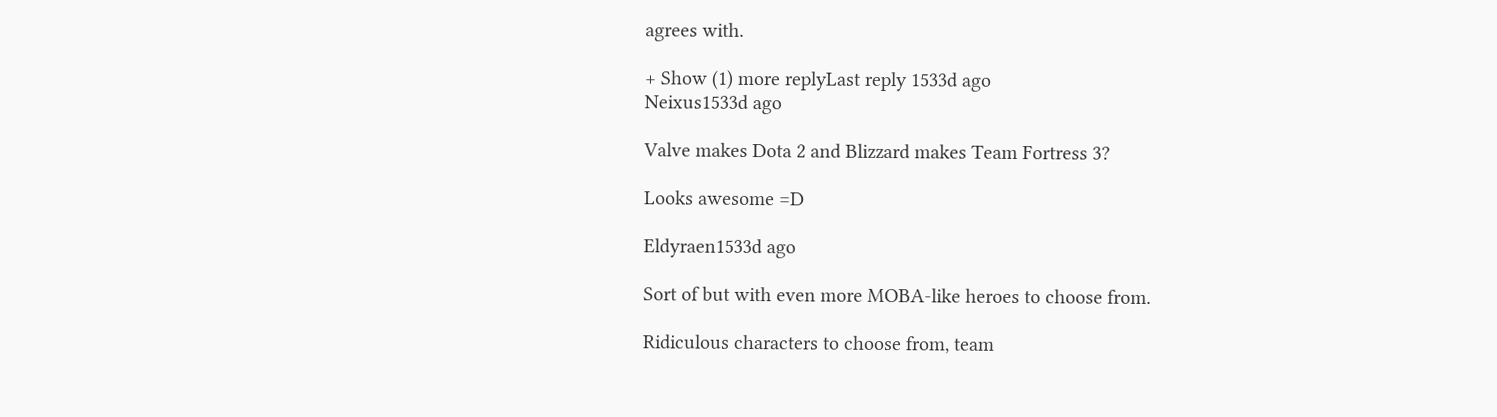agrees with.

+ Show (1) more replyLast reply 1533d ago
Neixus1533d ago

Valve makes Dota 2 and Blizzard makes Team Fortress 3?

Looks awesome =D

Eldyraen1533d ago

Sort of but with even more MOBA-like heroes to choose from.

Ridiculous characters to choose from, team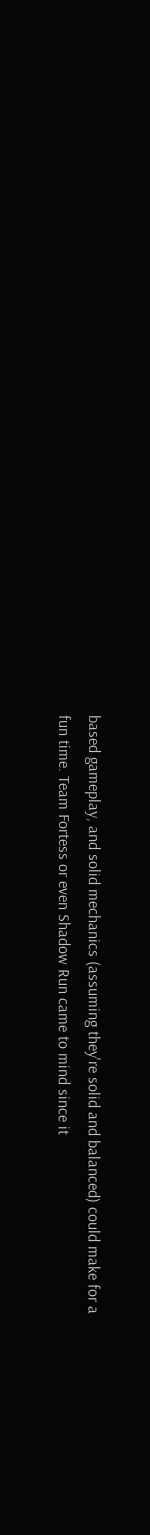based gameplay, and solid mechanics (assuming they're solid and balanced) could make for a fun time. Team Fortess or even Shadow Run came to mind since it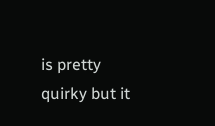is pretty quirky but it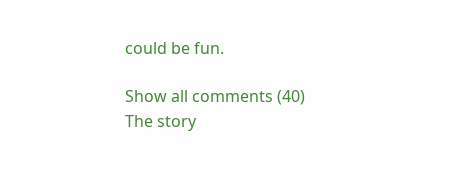could be fun.

Show all comments (40)
The story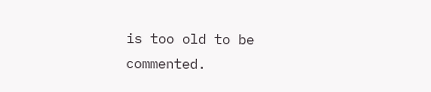is too old to be commented.